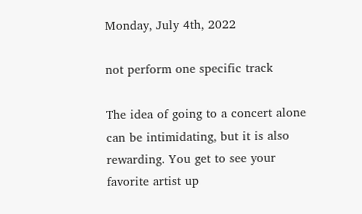Monday, July 4th, 2022

not perform one specific track

The idea of going to a concert alone can be intimidating, but it is also rewarding. You get to see your favorite artist up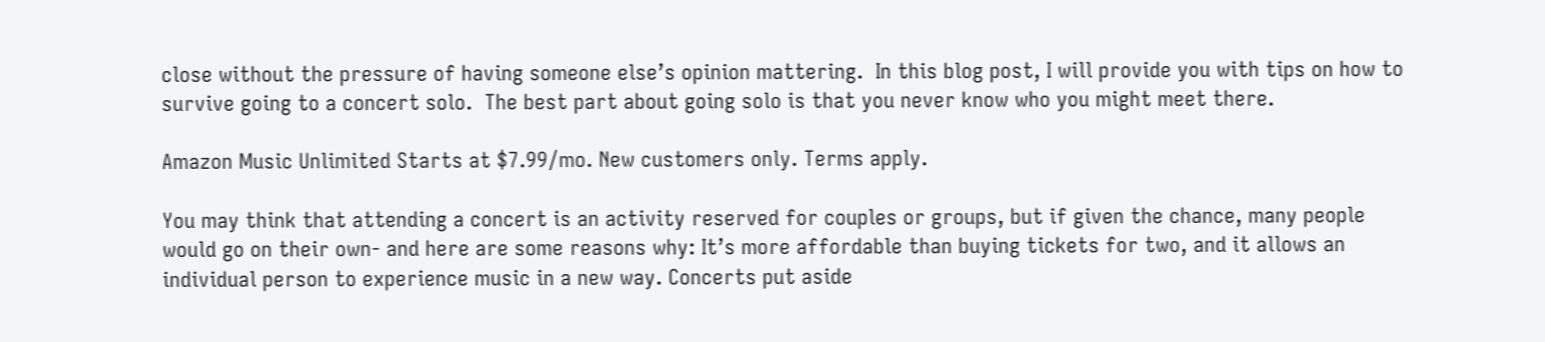close without the pressure of having someone else’s opinion mattering.  In this blog post, I will provide you with tips on how to survive going to a concert solo.  The best part about going solo is that you never know who you might meet there.

Amazon Music Unlimited Starts at $7.99/mo. New customers only. Terms apply.

You may think that attending a concert is an activity reserved for couples or groups, but if given the chance, many people would go on their own- and here are some reasons why: It’s more affordable than buying tickets for two, and it allows an individual person to experience music in a new way. Concerts put aside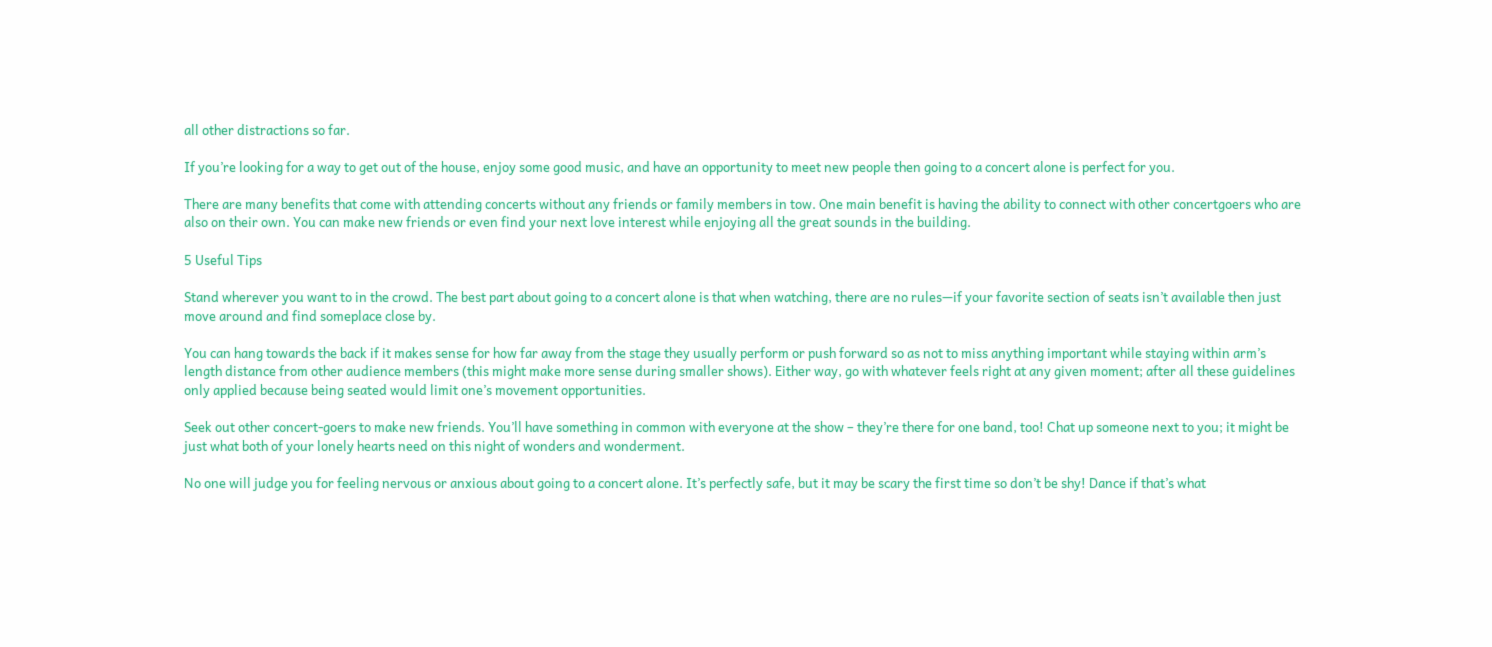all other distractions so far.

If you’re looking for a way to get out of the house, enjoy some good music, and have an opportunity to meet new people then going to a concert alone is perfect for you.

There are many benefits that come with attending concerts without any friends or family members in tow. One main benefit is having the ability to connect with other concertgoers who are also on their own. You can make new friends or even find your next love interest while enjoying all the great sounds in the building.

5 Useful Tips

Stand wherever you want to in the crowd. The best part about going to a concert alone is that when watching, there are no rules—if your favorite section of seats isn’t available then just move around and find someplace close by.

You can hang towards the back if it makes sense for how far away from the stage they usually perform or push forward so as not to miss anything important while staying within arm’s length distance from other audience members (this might make more sense during smaller shows). Either way, go with whatever feels right at any given moment; after all these guidelines only applied because being seated would limit one’s movement opportunities.

Seek out other concert-goers to make new friends. You’ll have something in common with everyone at the show – they’re there for one band, too! Chat up someone next to you; it might be just what both of your lonely hearts need on this night of wonders and wonderment.

No one will judge you for feeling nervous or anxious about going to a concert alone. It’s perfectly safe, but it may be scary the first time so don’t be shy! Dance if that’s what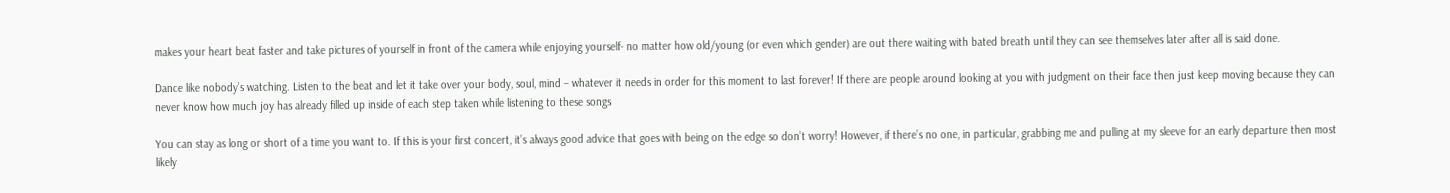makes your heart beat faster and take pictures of yourself in front of the camera while enjoying yourself- no matter how old/young (or even which gender) are out there waiting with bated breath until they can see themselves later after all is said done.

Dance like nobody’s watching. Listen to the beat and let it take over your body, soul, mind – whatever it needs in order for this moment to last forever! If there are people around looking at you with judgment on their face then just keep moving because they can never know how much joy has already filled up inside of each step taken while listening to these songs

You can stay as long or short of a time you want to. If this is your first concert, it’s always good advice that goes with being on the edge so don’t worry! However, if there’s no one, in particular, grabbing me and pulling at my sleeve for an early departure then most likely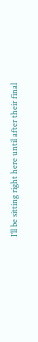I’ll be sitting right here until after their final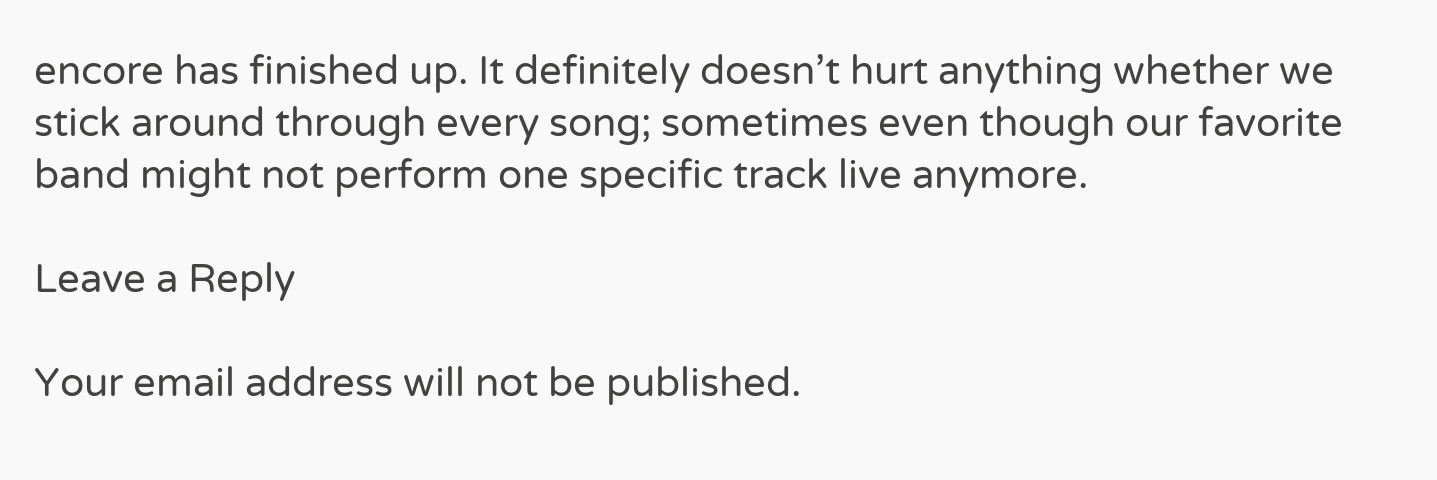encore has finished up. It definitely doesn’t hurt anything whether we stick around through every song; sometimes even though our favorite band might not perform one specific track live anymore.

Leave a Reply

Your email address will not be published.